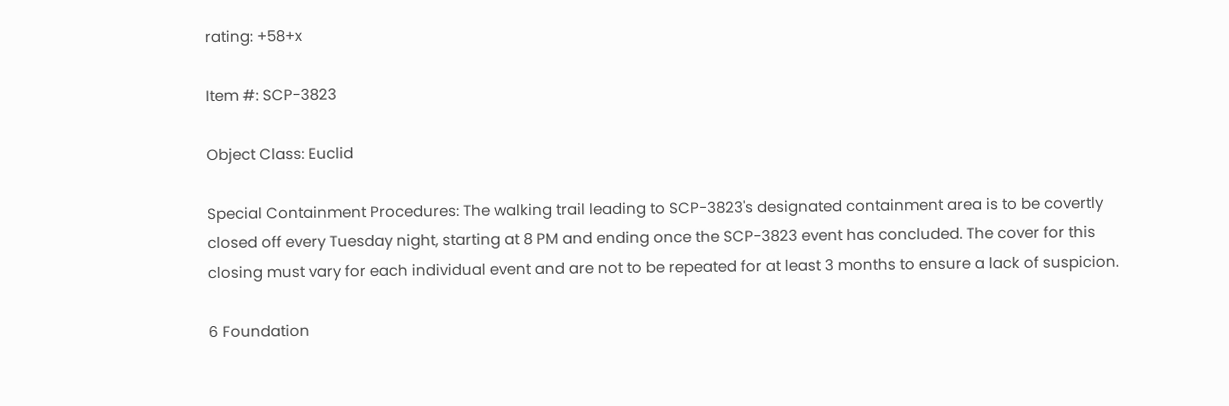rating: +58+x

Item #: SCP-3823

Object Class: Euclid

Special Containment Procedures: The walking trail leading to SCP-3823's designated containment area is to be covertly closed off every Tuesday night, starting at 8 PM and ending once the SCP-3823 event has concluded. The cover for this closing must vary for each individual event and are not to be repeated for at least 3 months to ensure a lack of suspicion.

6 Foundation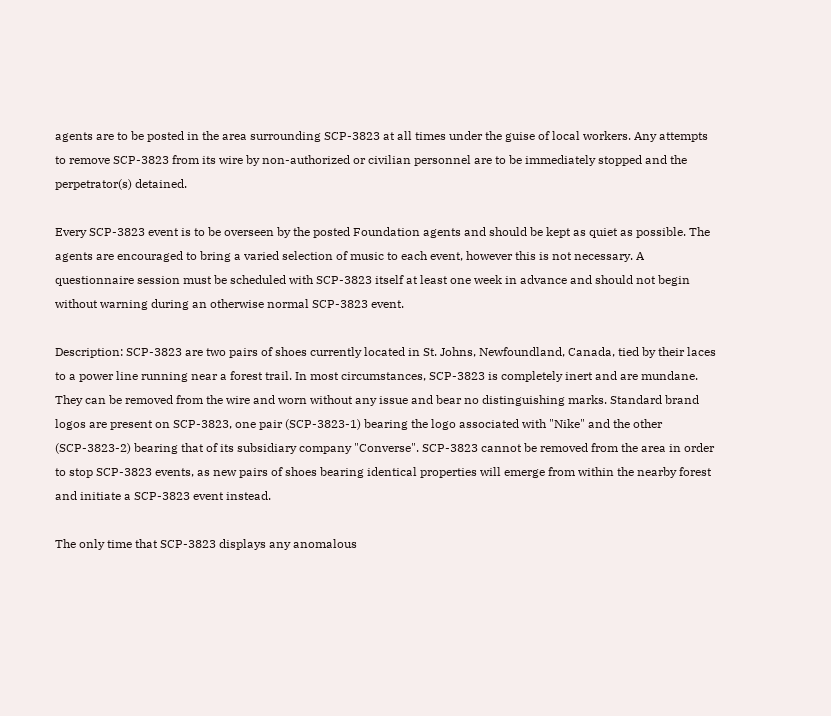agents are to be posted in the area surrounding SCP-3823 at all times under the guise of local workers. Any attempts to remove SCP-3823 from its wire by non-authorized or civilian personnel are to be immediately stopped and the perpetrator(s) detained.

Every SCP-3823 event is to be overseen by the posted Foundation agents and should be kept as quiet as possible. The agents are encouraged to bring a varied selection of music to each event, however this is not necessary. A questionnaire session must be scheduled with SCP-3823 itself at least one week in advance and should not begin without warning during an otherwise normal SCP-3823 event.

Description: SCP-3823 are two pairs of shoes currently located in St. Johns, Newfoundland, Canada, tied by their laces to a power line running near a forest trail. In most circumstances, SCP-3823 is completely inert and are mundane. They can be removed from the wire and worn without any issue and bear no distinguishing marks. Standard brand logos are present on SCP-3823, one pair (SCP-3823-1) bearing the logo associated with "Nike" and the other (SCP-3823-2) bearing that of its subsidiary company "Converse". SCP-3823 cannot be removed from the area in order to stop SCP-3823 events, as new pairs of shoes bearing identical properties will emerge from within the nearby forest and initiate a SCP-3823 event instead.

The only time that SCP-3823 displays any anomalous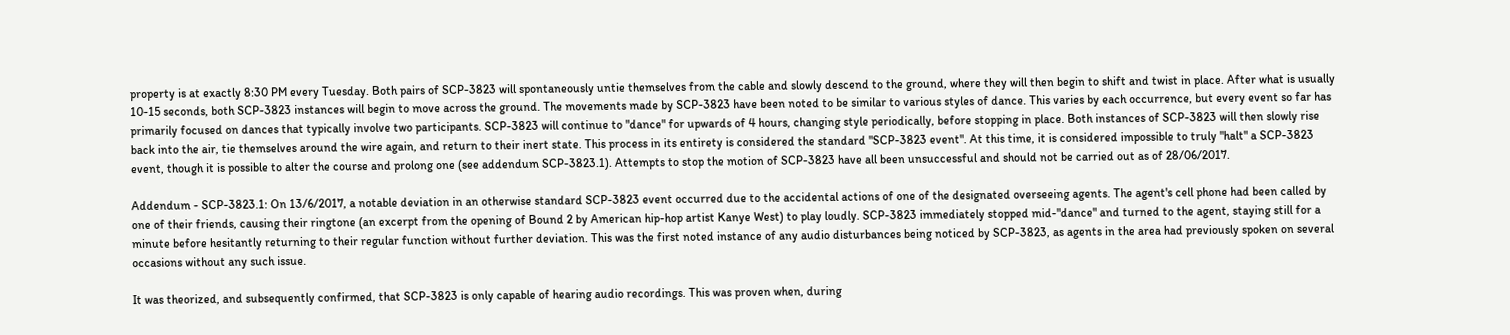property is at exactly 8:30 PM every Tuesday. Both pairs of SCP-3823 will spontaneously untie themselves from the cable and slowly descend to the ground, where they will then begin to shift and twist in place. After what is usually 10-15 seconds, both SCP-3823 instances will begin to move across the ground. The movements made by SCP-3823 have been noted to be similar to various styles of dance. This varies by each occurrence, but every event so far has primarily focused on dances that typically involve two participants. SCP-3823 will continue to "dance" for upwards of 4 hours, changing style periodically, before stopping in place. Both instances of SCP-3823 will then slowly rise back into the air, tie themselves around the wire again, and return to their inert state. This process in its entirety is considered the standard "SCP-3823 event". At this time, it is considered impossible to truly "halt" a SCP-3823 event, though it is possible to alter the course and prolong one (see addendum SCP-3823.1). Attempts to stop the motion of SCP-3823 have all been unsuccessful and should not be carried out as of 28/06/2017.

Addendum - SCP-3823.1: On 13/6/2017, a notable deviation in an otherwise standard SCP-3823 event occurred due to the accidental actions of one of the designated overseeing agents. The agent's cell phone had been called by one of their friends, causing their ringtone (an excerpt from the opening of Bound 2 by American hip-hop artist Kanye West) to play loudly. SCP-3823 immediately stopped mid-"dance" and turned to the agent, staying still for a minute before hesitantly returning to their regular function without further deviation. This was the first noted instance of any audio disturbances being noticed by SCP-3823, as agents in the area had previously spoken on several occasions without any such issue.

It was theorized, and subsequently confirmed, that SCP-3823 is only capable of hearing audio recordings. This was proven when, during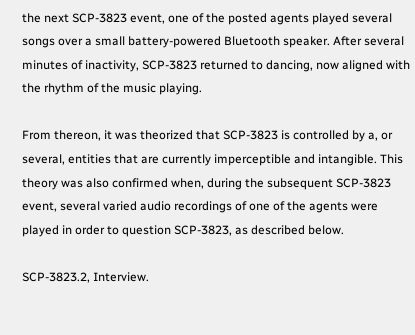the next SCP-3823 event, one of the posted agents played several songs over a small battery-powered Bluetooth speaker. After several minutes of inactivity, SCP-3823 returned to dancing, now aligned with the rhythm of the music playing.

From thereon, it was theorized that SCP-3823 is controlled by a, or several, entities that are currently imperceptible and intangible. This theory was also confirmed when, during the subsequent SCP-3823 event, several varied audio recordings of one of the agents were played in order to question SCP-3823, as described below.

SCP-3823.2, Interview.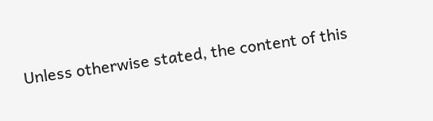Unless otherwise stated, the content of this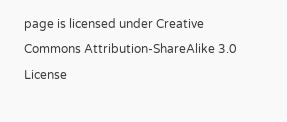page is licensed under Creative Commons Attribution-ShareAlike 3.0 License